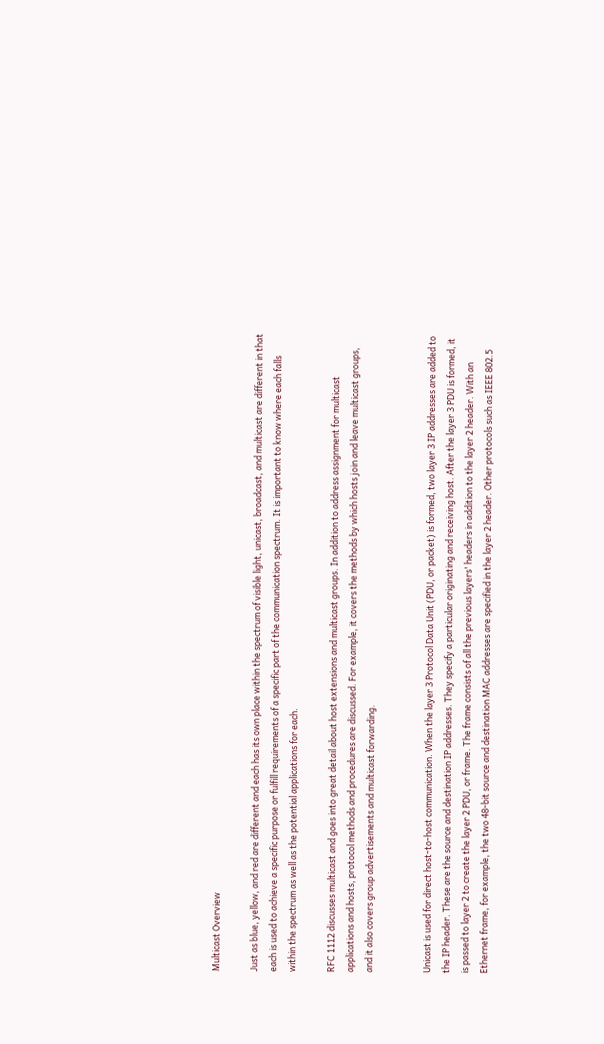Multicast Overview

Just as blue, yellow, and red are different and each has its own place within the spectrum of visible light, unicast, broadcast, and multicast are different in that each is used to achieve a specific purpose or fulfill requirements of a specific part of the communication spectrum. It is important to know where each falls within the spectrum as well as the potential applications for each.

RFC 1112 discusses multicast and goes into great detail about host extensions and multicast groups. In addition to address assignment for multicast applications and hosts, protocol methods and procedures are discussed. For example, it covers the methods by which hosts join and leave multicast groups, and it also covers group advertisements and multicast forwarding.


Unicast is used for direct host-to-host communication. When the layer 3 Protocol Data Unit (PDU, or packet) is formed, two layer 3 IP addresses are added to the IP header. These are the source and destination IP addresses. They specify a particular originating and receiving host. After the layer 3 PDU is formed, it is passed to layer 2 to create the layer 2 PDU, or frame. The frame consists of all the previous layers' headers in addition to the layer 2 header. With an Ethernet frame, for example, the two 48-bit source and destination MAC addresses are specified in the layer 2 header. Other protocols such as IEEE 802.5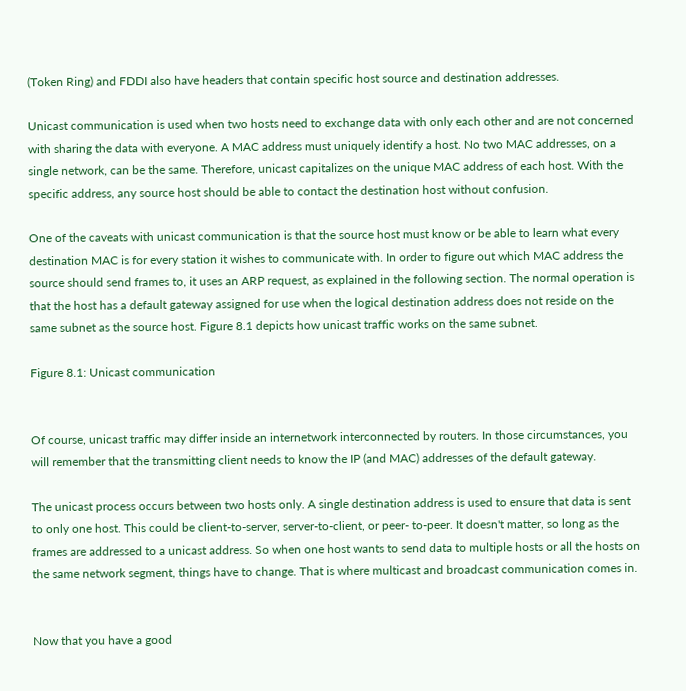(Token Ring) and FDDI also have headers that contain specific host source and destination addresses.

Unicast communication is used when two hosts need to exchange data with only each other and are not concerned with sharing the data with everyone. A MAC address must uniquely identify a host. No two MAC addresses, on a single network, can be the same. Therefore, unicast capitalizes on the unique MAC address of each host. With the specific address, any source host should be able to contact the destination host without confusion.

One of the caveats with unicast communication is that the source host must know or be able to learn what every destination MAC is for every station it wishes to communicate with. In order to figure out which MAC address the source should send frames to, it uses an ARP request, as explained in the following section. The normal operation is that the host has a default gateway assigned for use when the logical destination address does not reside on the same subnet as the source host. Figure 8.1 depicts how unicast traffic works on the same subnet.

Figure 8.1: Unicast communication


Of course, unicast traffic may differ inside an internetwork interconnected by routers. In those circumstances, you will remember that the transmitting client needs to know the IP (and MAC) addresses of the default gateway.

The unicast process occurs between two hosts only. A single destination address is used to ensure that data is sent to only one host. This could be client-to-server, server-to-client, or peer- to-peer. It doesn't matter, so long as the frames are addressed to a unicast address. So when one host wants to send data to multiple hosts or all the hosts on the same network segment, things have to change. That is where multicast and broadcast communication comes in.


Now that you have a good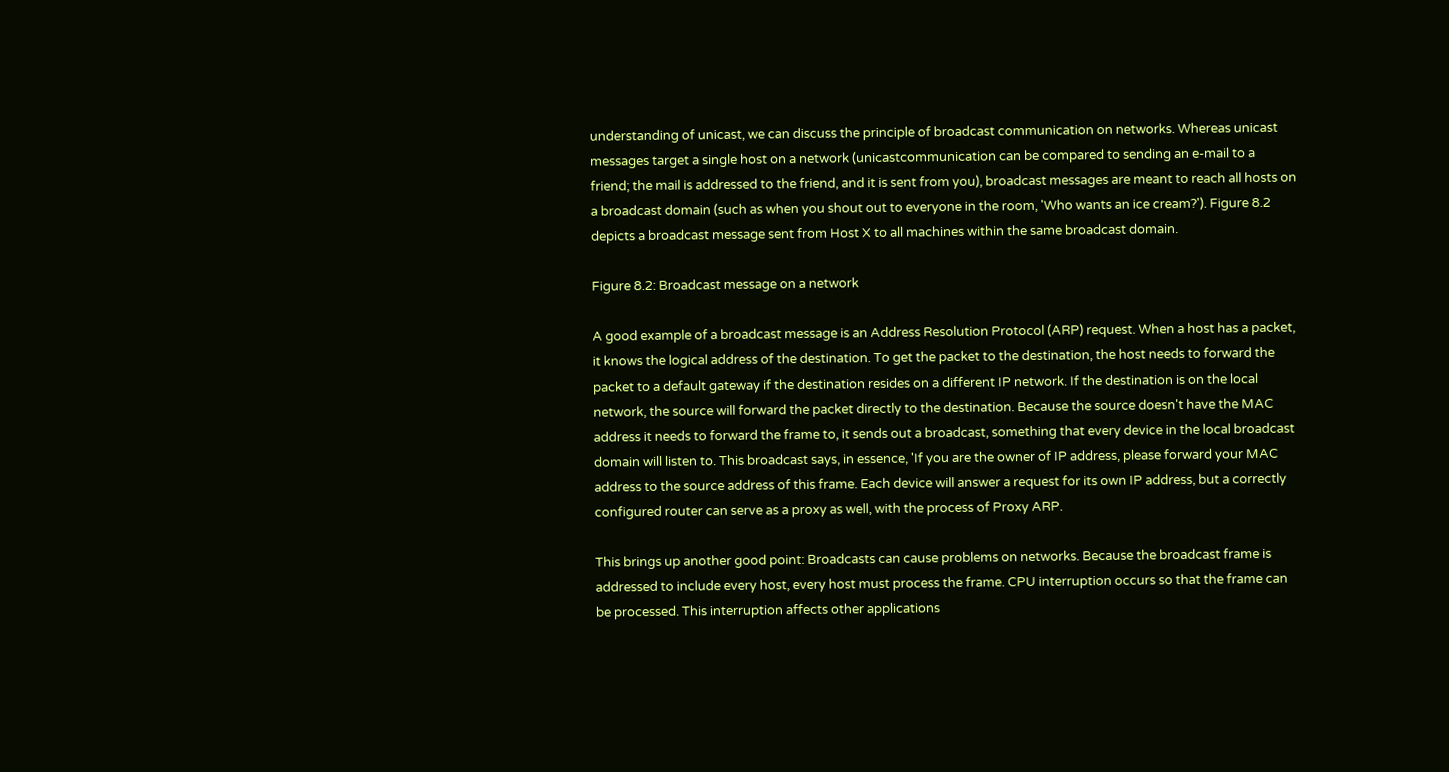understanding of unicast, we can discuss the principle of broadcast communication on networks. Whereas unicast messages target a single host on a network (unicastcommunication can be compared to sending an e-mail to a friend; the mail is addressed to the friend, and it is sent from you), broadcast messages are meant to reach all hosts on a broadcast domain (such as when you shout out to everyone in the room, 'Who wants an ice cream?'). Figure 8.2 depicts a broadcast message sent from Host X to all machines within the same broadcast domain.

Figure 8.2: Broadcast message on a network

A good example of a broadcast message is an Address Resolution Protocol (ARP) request. When a host has a packet, it knows the logical address of the destination. To get the packet to the destination, the host needs to forward the packet to a default gateway if the destination resides on a different IP network. If the destination is on the local network, the source will forward the packet directly to the destination. Because the source doesn't have the MAC address it needs to forward the frame to, it sends out a broadcast, something that every device in the local broadcast domain will listen to. This broadcast says, in essence, 'If you are the owner of IP address, please forward your MAC address to the source address of this frame. Each device will answer a request for its own IP address, but a correctly configured router can serve as a proxy as well, with the process of Proxy ARP.

This brings up another good point: Broadcasts can cause problems on networks. Because the broadcast frame is addressed to include every host, every host must process the frame. CPU interruption occurs so that the frame can be processed. This interruption affects other applications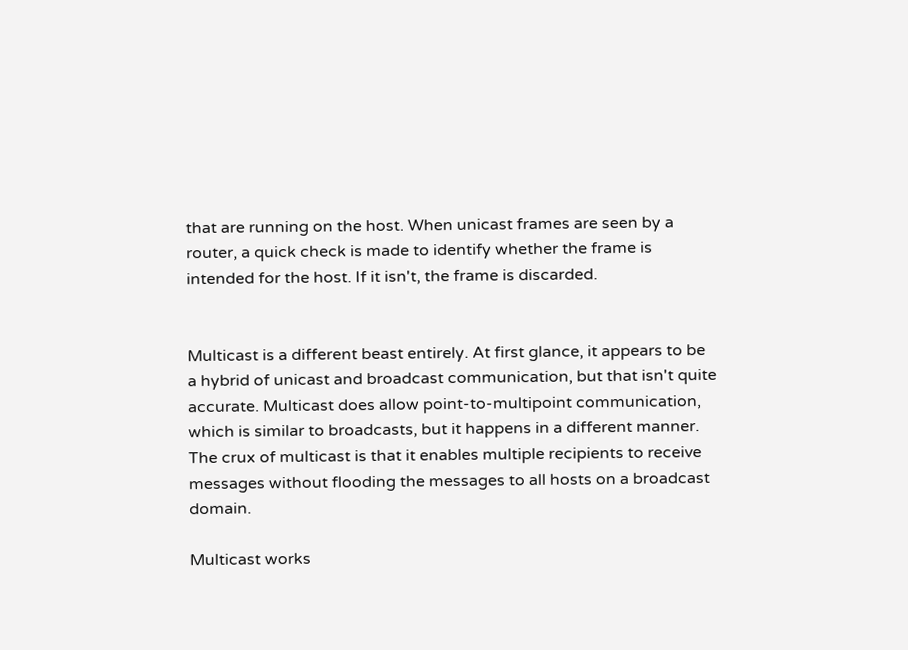that are running on the host. When unicast frames are seen by a router, a quick check is made to identify whether the frame is intended for the host. If it isn't, the frame is discarded.


Multicast is a different beast entirely. At first glance, it appears to be a hybrid of unicast and broadcast communication, but that isn't quite accurate. Multicast does allow point-to-multipoint communication, which is similar to broadcasts, but it happens in a different manner. The crux of multicast is that it enables multiple recipients to receive messages without flooding the messages to all hosts on a broadcast domain.

Multicast works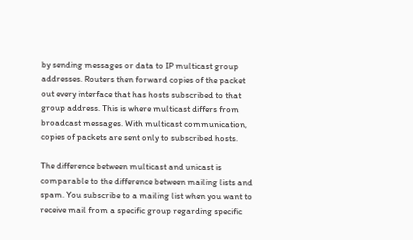by sending messages or data to IP multicast group addresses. Routers then forward copies of the packet out every interface that has hosts subscribed to that group address. This is where multicast differs from broadcast messages. With multicast communication, copies of packets are sent only to subscribed hosts.

The difference between multicast and unicast is comparable to the difference between mailing lists and spam. You subscribe to a mailing list when you want to receive mail from a specific group regarding specific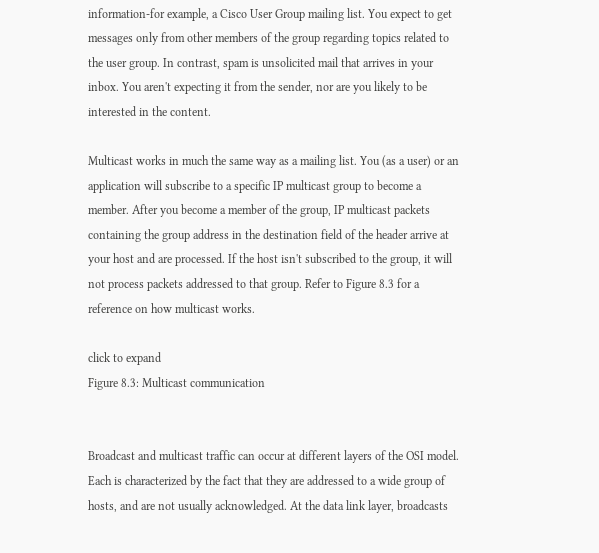information-for example, a Cisco User Group mailing list. You expect to get messages only from other members of the group regarding topics related to the user group. In contrast, spam is unsolicited mail that arrives in your inbox. You aren't expecting it from the sender, nor are you likely to be interested in the content.

Multicast works in much the same way as a mailing list. You (as a user) or an application will subscribe to a specific IP multicast group to become a member. After you become a member of the group, IP multicast packets containing the group address in the destination field of the header arrive at your host and are processed. If the host isn't subscribed to the group, it will not process packets addressed to that group. Refer to Figure 8.3 for a reference on how multicast works.

click to expand
Figure 8.3: Multicast communication


Broadcast and multicast traffic can occur at different layers of the OSI model. Each is characterized by the fact that they are addressed to a wide group of hosts, and are not usually acknowledged. At the data link layer, broadcasts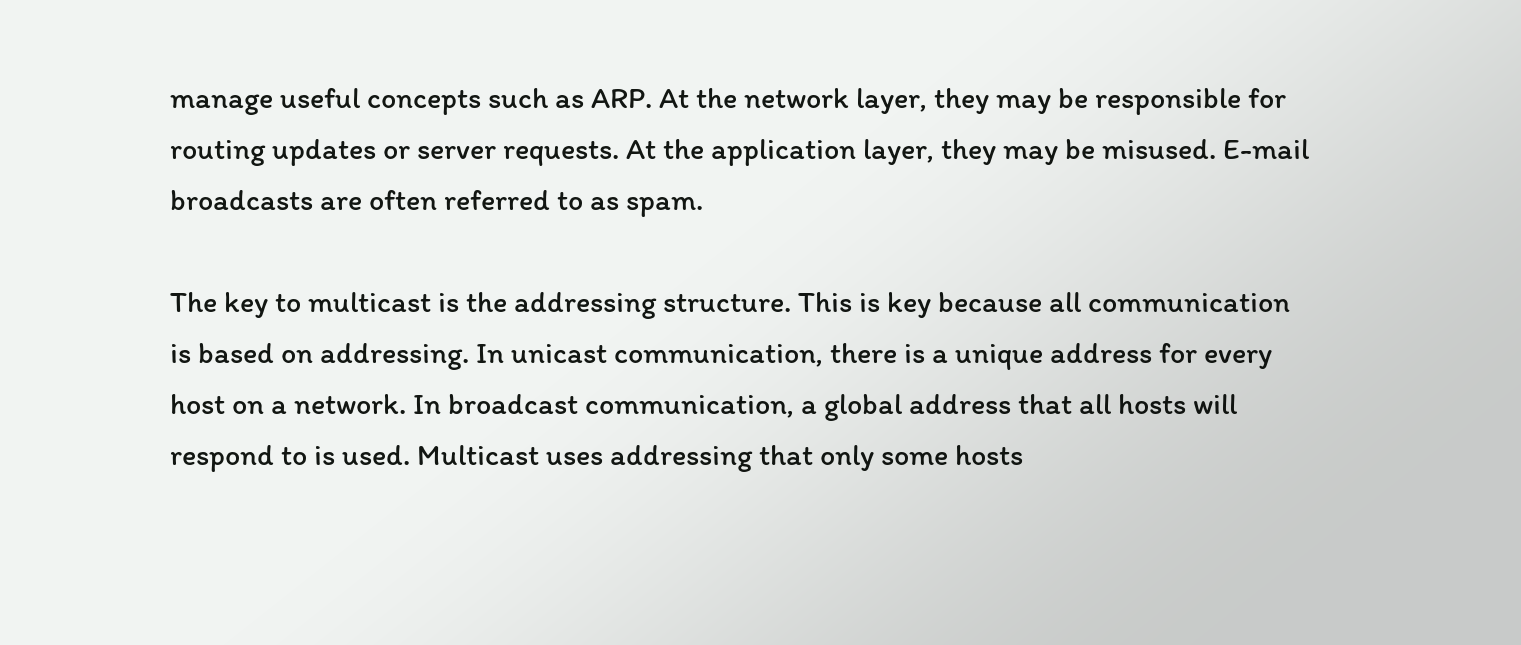manage useful concepts such as ARP. At the network layer, they may be responsible for routing updates or server requests. At the application layer, they may be misused. E-mail broadcasts are often referred to as spam.

The key to multicast is the addressing structure. This is key because all communication is based on addressing. In unicast communication, there is a unique address for every host on a network. In broadcast communication, a global address that all hosts will respond to is used. Multicast uses addressing that only some hosts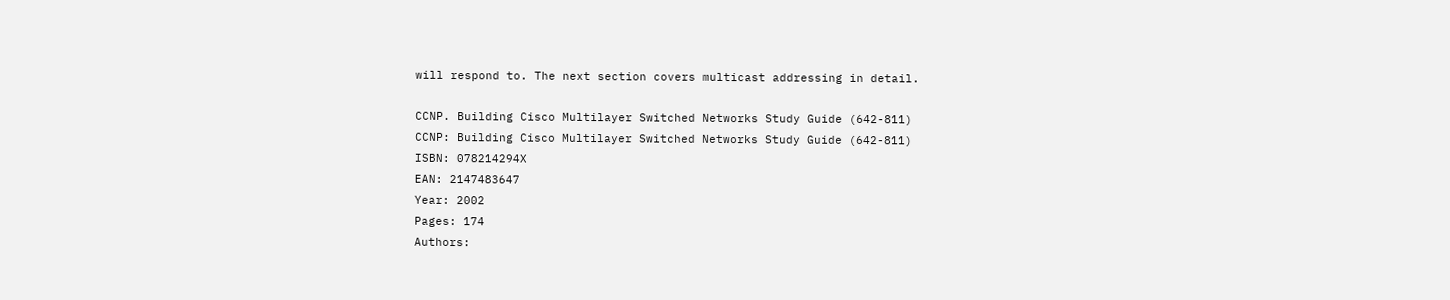will respond to. The next section covers multicast addressing in detail.

CCNP. Building Cisco Multilayer Switched Networks Study Guide (642-811)
CCNP: Building Cisco Multilayer Switched Networks Study Guide (642-811)
ISBN: 078214294X
EAN: 2147483647
Year: 2002
Pages: 174
Authors: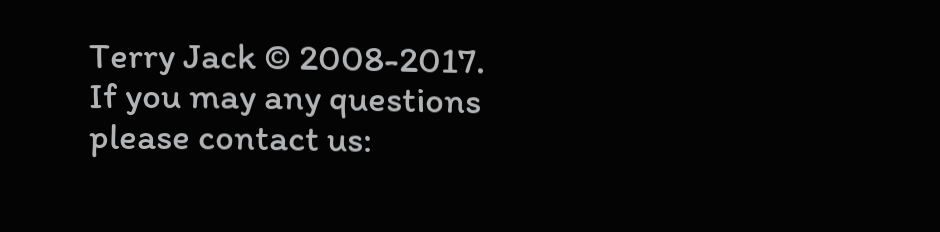Terry Jack © 2008-2017.
If you may any questions please contact us: